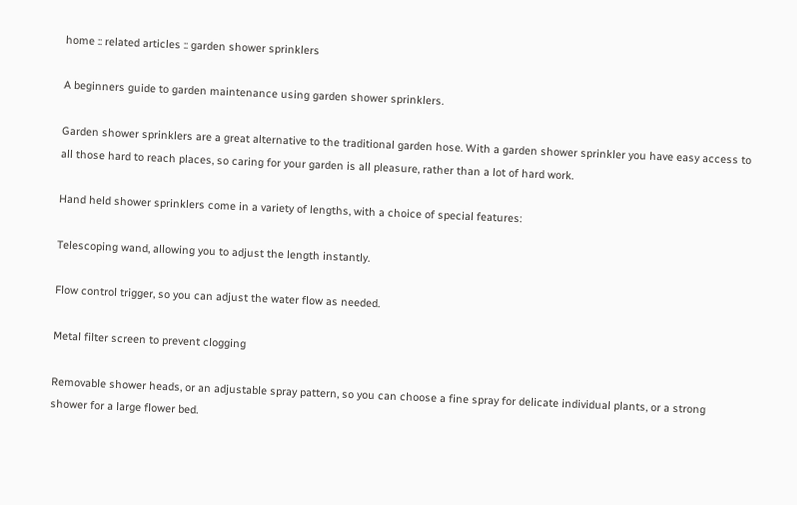home :: related articles :: garden shower sprinklers

A beginners guide to garden maintenance using garden shower sprinklers.

Garden shower sprinklers are a great alternative to the traditional garden hose. With a garden shower sprinkler you have easy access to all those hard to reach places, so caring for your garden is all pleasure, rather than a lot of hard work.

Hand held shower sprinklers come in a variety of lengths, with a choice of special features:

Telescoping wand, allowing you to adjust the length instantly.

Flow control trigger, so you can adjust the water flow as needed.

Metal filter screen to prevent clogging

Removable shower heads, or an adjustable spray pattern, so you can choose a fine spray for delicate individual plants, or a strong shower for a large flower bed.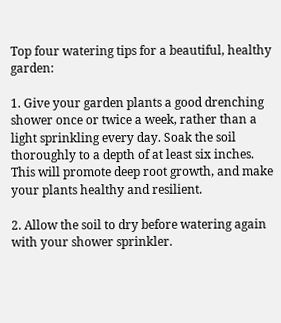Top four watering tips for a beautiful, healthy garden:

1. Give your garden plants a good drenching shower once or twice a week, rather than a light sprinkling every day. Soak the soil thoroughly to a depth of at least six inches. This will promote deep root growth, and make your plants healthy and resilient.

2. Allow the soil to dry before watering again with your shower sprinkler.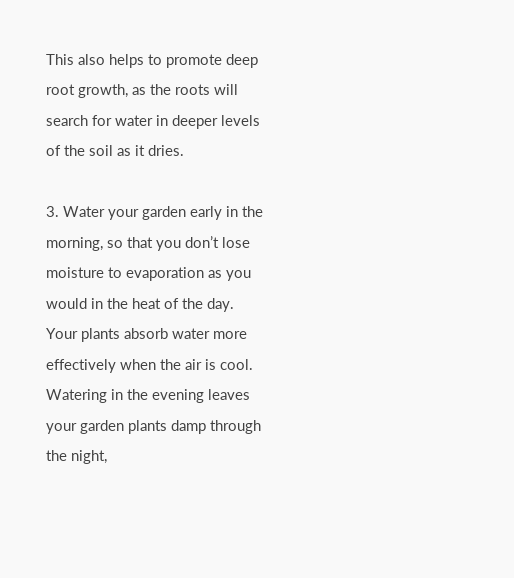This also helps to promote deep root growth, as the roots will search for water in deeper levels of the soil as it dries.

3. Water your garden early in the morning, so that you don’t lose moisture to evaporation as you would in the heat of the day. Your plants absorb water more effectively when the air is cool. Watering in the evening leaves your garden plants damp through the night,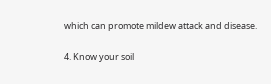which can promote mildew attack and disease.

4. Know your soil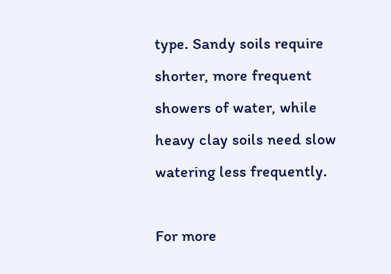type. Sandy soils require shorter, more frequent showers of water, while heavy clay soils need slow watering less frequently.

For more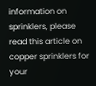information on sprinklers, please read this article on copper sprinklers for your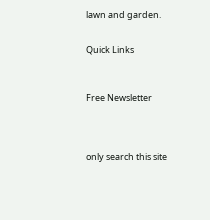lawn and garden.


Quick Links



Free Newsletter




only search this site